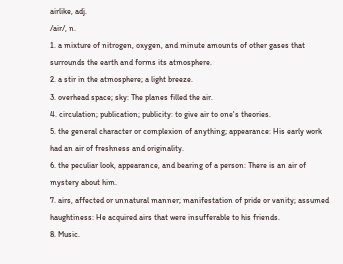airlike, adj.
/air/, n.
1. a mixture of nitrogen, oxygen, and minute amounts of other gases that surrounds the earth and forms its atmosphere.
2. a stir in the atmosphere; a light breeze.
3. overhead space; sky: The planes filled the air.
4. circulation; publication; publicity: to give air to one's theories.
5. the general character or complexion of anything; appearance: His early work had an air of freshness and originality.
6. the peculiar look, appearance, and bearing of a person: There is an air of mystery about him.
7. airs, affected or unnatural manner; manifestation of pride or vanity; assumed haughtiness: He acquired airs that were insufferable to his friends.
8. Music.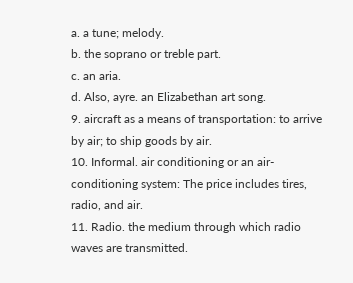a. a tune; melody.
b. the soprano or treble part.
c. an aria.
d. Also, ayre. an Elizabethan art song.
9. aircraft as a means of transportation: to arrive by air; to ship goods by air.
10. Informal. air conditioning or an air-conditioning system: The price includes tires, radio, and air.
11. Radio. the medium through which radio waves are transmitted.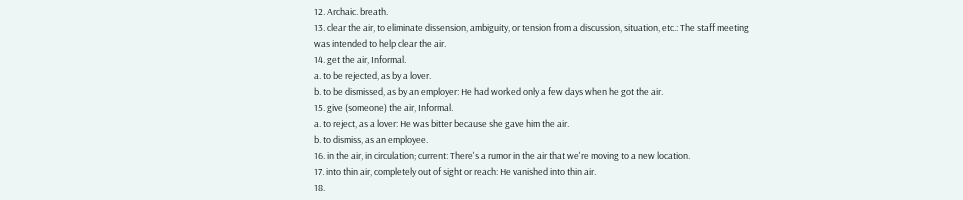12. Archaic. breath.
13. clear the air, to eliminate dissension, ambiguity, or tension from a discussion, situation, etc.: The staff meeting was intended to help clear the air.
14. get the air, Informal.
a. to be rejected, as by a lover.
b. to be dismissed, as by an employer: He had worked only a few days when he got the air.
15. give (someone) the air, Informal.
a. to reject, as a lover: He was bitter because she gave him the air.
b. to dismiss, as an employee.
16. in the air, in circulation; current: There's a rumor in the air that we're moving to a new location.
17. into thin air, completely out of sight or reach: He vanished into thin air.
18.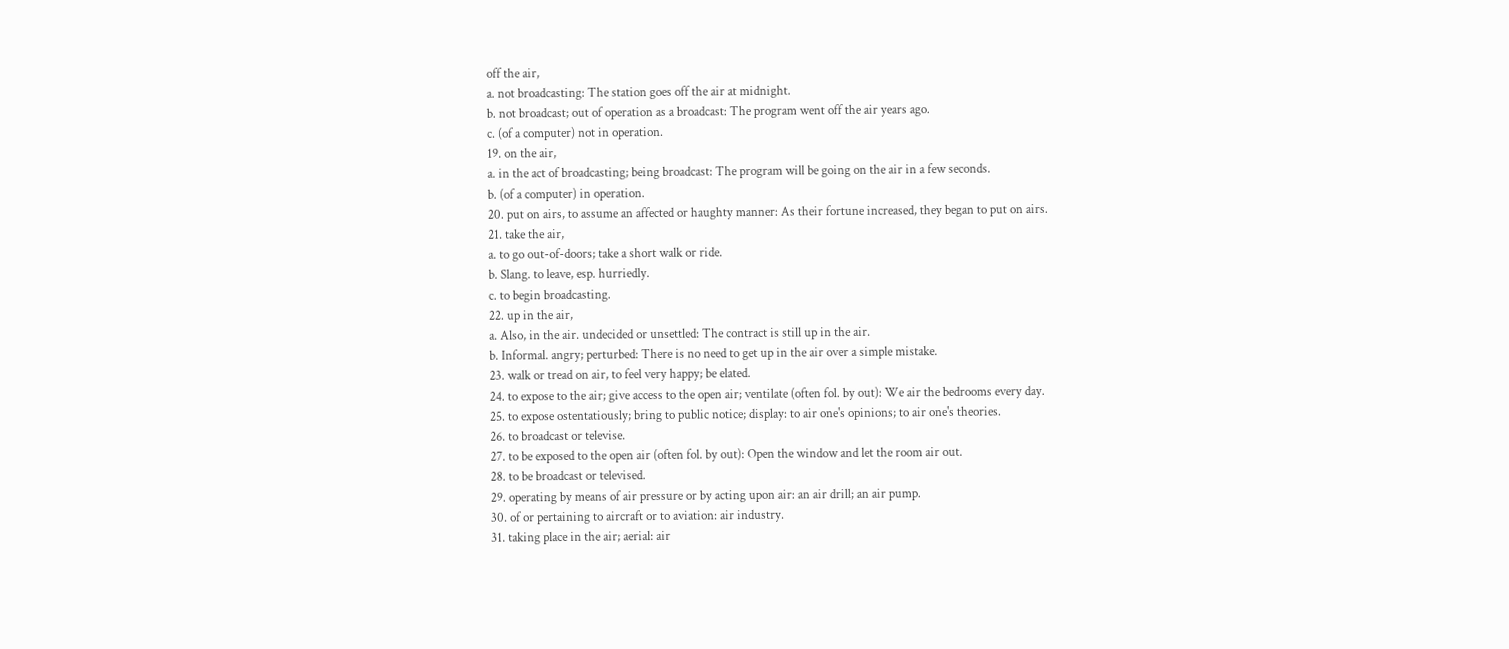off the air,
a. not broadcasting: The station goes off the air at midnight.
b. not broadcast; out of operation as a broadcast: The program went off the air years ago.
c. (of a computer) not in operation.
19. on the air,
a. in the act of broadcasting; being broadcast: The program will be going on the air in a few seconds.
b. (of a computer) in operation.
20. put on airs, to assume an affected or haughty manner: As their fortune increased, they began to put on airs.
21. take the air,
a. to go out-of-doors; take a short walk or ride.
b. Slang. to leave, esp. hurriedly.
c. to begin broadcasting.
22. up in the air,
a. Also, in the air. undecided or unsettled: The contract is still up in the air.
b. Informal. angry; perturbed: There is no need to get up in the air over a simple mistake.
23. walk or tread on air, to feel very happy; be elated.
24. to expose to the air; give access to the open air; ventilate (often fol. by out): We air the bedrooms every day.
25. to expose ostentatiously; bring to public notice; display: to air one's opinions; to air one's theories.
26. to broadcast or televise.
27. to be exposed to the open air (often fol. by out): Open the window and let the room air out.
28. to be broadcast or televised.
29. operating by means of air pressure or by acting upon air: an air drill; an air pump.
30. of or pertaining to aircraft or to aviation: air industry.
31. taking place in the air; aerial: air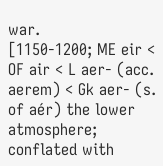war.
[1150-1200; ME eir < OF air < L aer- (acc. aerem) < Gk aer- (s. of aér) the lower atmosphere; conflated with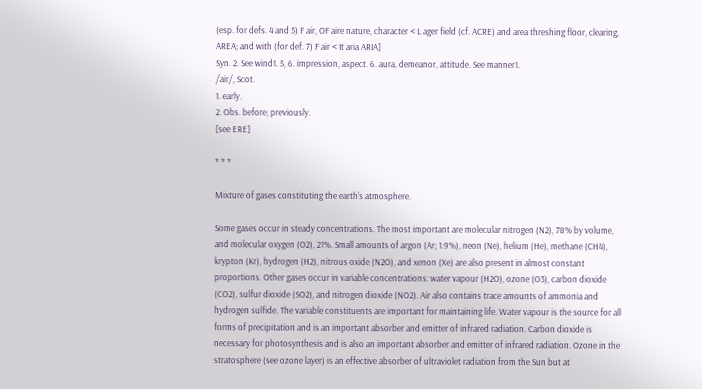(esp. for defs. 4 and 5) F air, OF aire nature, character < L ager field (cf. ACRE) and area threshing floor, clearing, AREA; and with (for def. 7) F air < It aria ARIA]
Syn. 2. See wind1. 5, 6. impression, aspect. 6. aura, demeanor, attitude. See manner1.
/air/, Scot.
1. early.
2. Obs. before; previously.
[see ERE]

* * *

Mixture of gases constituting the earth's atmosphere.

Some gases occur in steady concentrations. The most important are molecular nitrogen (N2), 78% by volume, and molecular oxygen (O2), 21%. Small amounts of argon (Ar; 1.9%), neon (Ne), helium (He), methane (CH4), krypton (Kr), hydrogen (H2), nitrous oxide (N2O), and xenon (Xe) are also present in almost constant proportions. Other gases occur in variable concentrations: water vapour (H2O), ozone (O3), carbon dioxide (CO2), sulfur dioxide (SO2), and nitrogen dioxide (NO2). Air also contains trace amounts of ammonia and hydrogen sulfide. The variable constituents are important for maintaining life. Water vapour is the source for all forms of precipitation and is an important absorber and emitter of infrared radiation. Carbon dioxide is necessary for photosynthesis and is also an important absorber and emitter of infrared radiation. Ozone in the stratosphere (see ozone layer) is an effective absorber of ultraviolet radiation from the Sun but at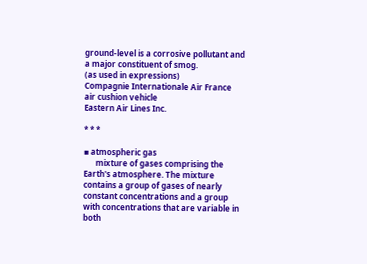ground-level is a corrosive pollutant and a major constituent of smog.
(as used in expressions)
Compagnie Internationale Air France
air cushion vehicle
Eastern Air Lines Inc.

* * *

▪ atmospheric gas
      mixture of gases comprising the Earth's atmosphere. The mixture contains a group of gases of nearly constant concentrations and a group with concentrations that are variable in both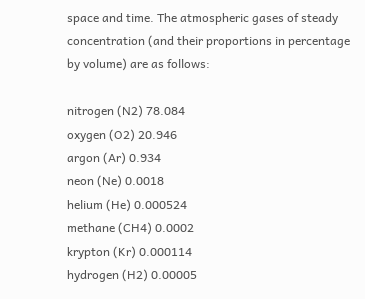space and time. The atmospheric gases of steady concentration (and their proportions in percentage by volume) are as follows:

nitrogen (N2) 78.084
oxygen (O2) 20.946
argon (Ar) 0.934
neon (Ne) 0.0018
helium (He) 0.000524
methane (CH4) 0.0002
krypton (Kr) 0.000114
hydrogen (H2) 0.00005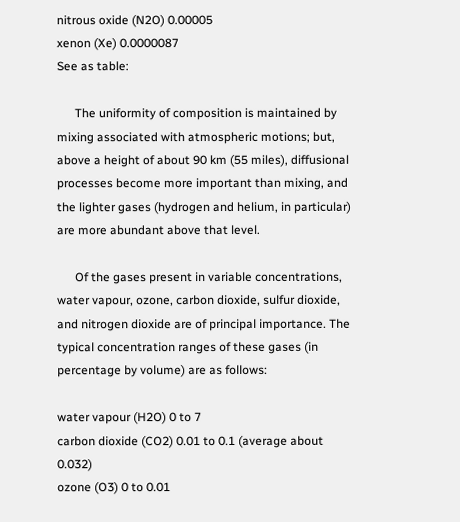nitrous oxide (N2O) 0.00005
xenon (Xe) 0.0000087
See as table:

      The uniformity of composition is maintained by mixing associated with atmospheric motions; but, above a height of about 90 km (55 miles), diffusional processes become more important than mixing, and the lighter gases (hydrogen and helium, in particular) are more abundant above that level.

      Of the gases present in variable concentrations, water vapour, ozone, carbon dioxide, sulfur dioxide, and nitrogen dioxide are of principal importance. The typical concentration ranges of these gases (in percentage by volume) are as follows:

water vapour (H2O) 0 to 7
carbon dioxide (CO2) 0.01 to 0.1 (average about 0.032)
ozone (O3) 0 to 0.01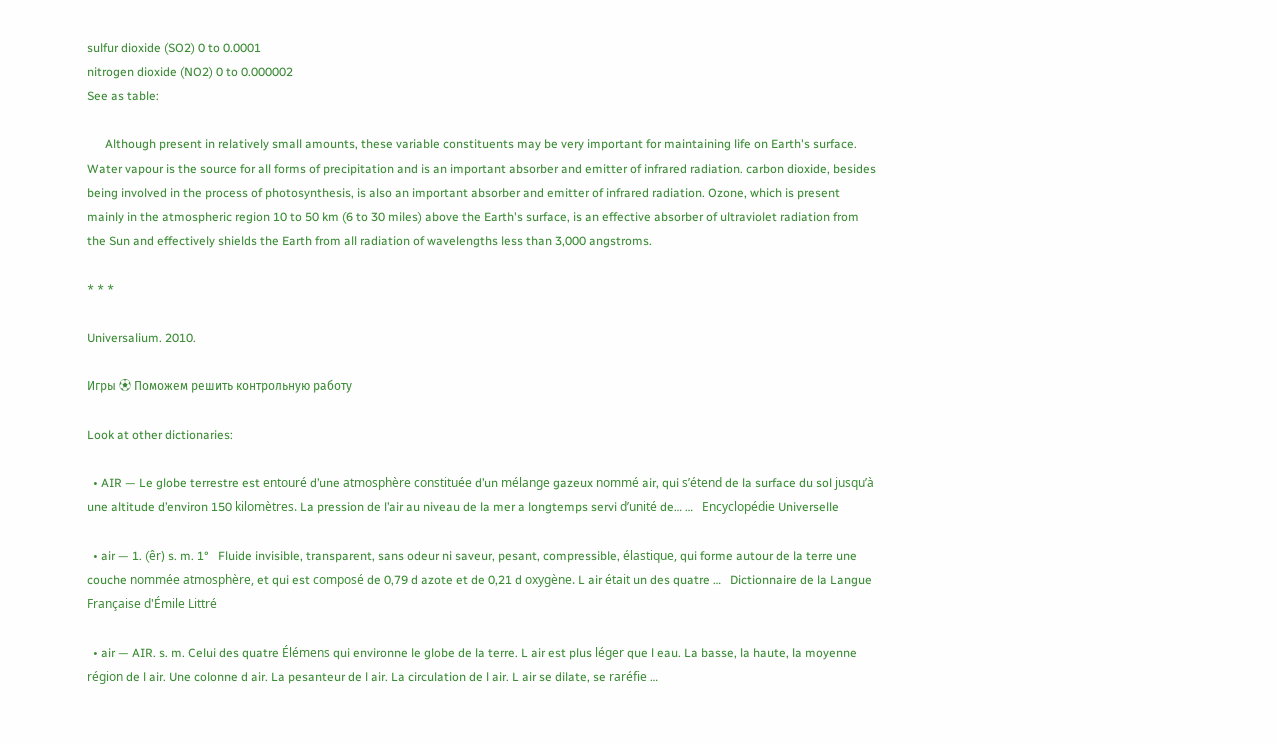sulfur dioxide (SO2) 0 to 0.0001
nitrogen dioxide (NO2) 0 to 0.000002
See as table:

      Although present in relatively small amounts, these variable constituents may be very important for maintaining life on Earth's surface. Water vapour is the source for all forms of precipitation and is an important absorber and emitter of infrared radiation. carbon dioxide, besides being involved in the process of photosynthesis, is also an important absorber and emitter of infrared radiation. Ozone, which is present mainly in the atmospheric region 10 to 50 km (6 to 30 miles) above the Earth's surface, is an effective absorber of ultraviolet radiation from the Sun and effectively shields the Earth from all radiation of wavelengths less than 3,000 angstroms.

* * *

Universalium. 2010.

Игры ⚽ Поможем решить контрольную работу

Look at other dictionaries:

  • AIR — Le globe terrestre est entouré d’une atmosphère constituée d’un mélange gazeux nommé air, qui s’étend de la surface du sol jusqu’à une altitude d’environ 150 kilomètres. La pression de l’air au niveau de la mer a longtemps servi d’unité de… …   Encyclopédie Universelle

  • air — 1. (êr) s. m. 1°   Fluide invisible, transparent, sans odeur ni saveur, pesant, compressible, élastique, qui forme autour de la terre une couche nommée atmosphère, et qui est composé de 0,79 d azote et de 0,21 d oxygène. L air était un des quatre …   Dictionnaire de la Langue Française d'Émile Littré

  • air — AIR. s. m. Celui des quatre Élémens qui environne le globe de la terre. L air est plus léger que l eau. La basse, la haute, la moyenne région de l air. Une colonne d air. La pesanteur de l air. La circulation de l air. L air se dilate, se raréfie …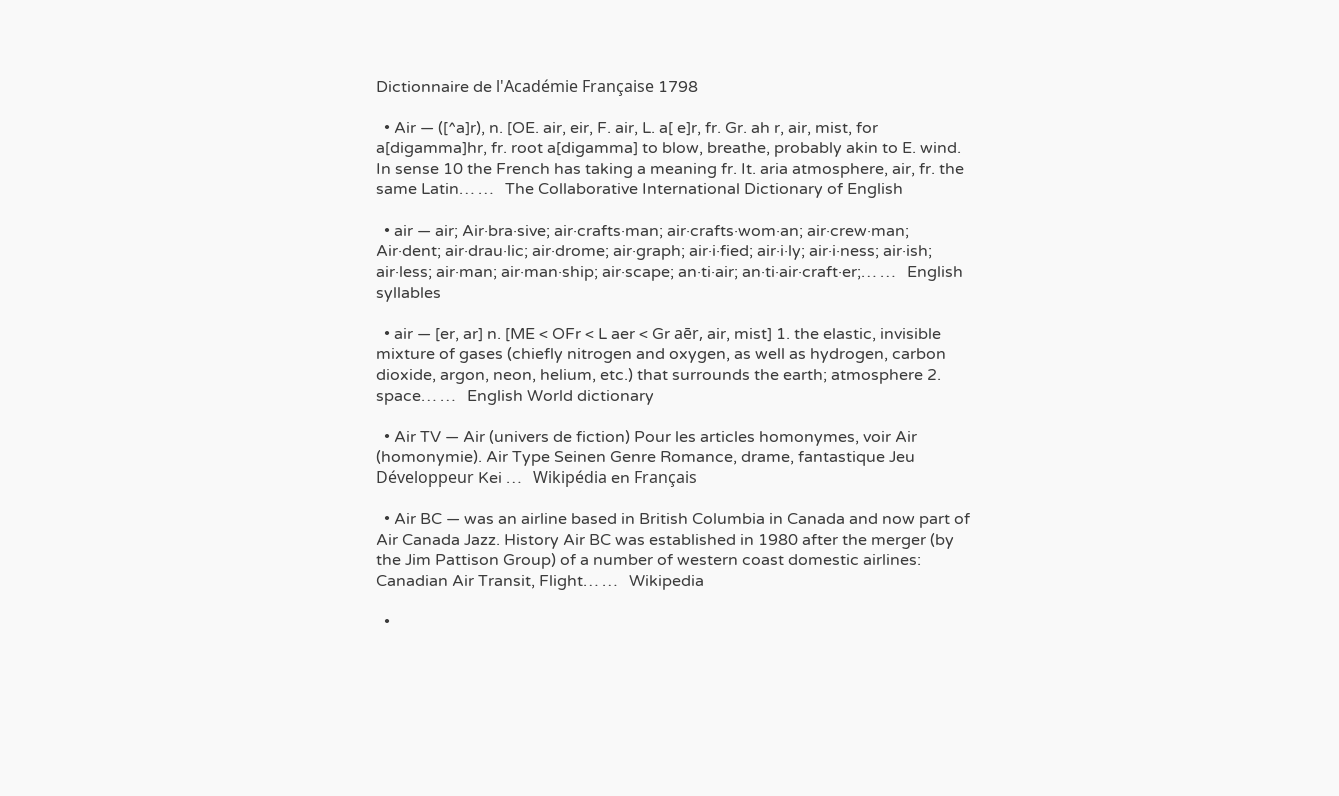Dictionnaire de l'Académie Française 1798

  • Air — ([^a]r), n. [OE. air, eir, F. air, L. a[ e]r, fr. Gr. ah r, air, mist, for a[digamma]hr, fr. root a[digamma] to blow, breathe, probably akin to E. wind. In sense 10 the French has taking a meaning fr. It. aria atmosphere, air, fr. the same Latin… …   The Collaborative International Dictionary of English

  • air — air; Air·bra·sive; air·crafts·man; air·crafts·wom·an; air·crew·man; Air·dent; air·drau·lic; air·drome; air·graph; air·i·fied; air·i·ly; air·i·ness; air·ish; air·less; air·man; air·man·ship; air·scape; an·ti·air; an·ti·air·craft·er;… …   English syllables

  • air — [er, ar] n. [ME < OFr < L aer < Gr aēr, air, mist] 1. the elastic, invisible mixture of gases (chiefly nitrogen and oxygen, as well as hydrogen, carbon dioxide, argon, neon, helium, etc.) that surrounds the earth; atmosphere 2. space… …   English World dictionary

  • Air TV — Air (univers de fiction) Pour les articles homonymes, voir Air (homonymie). Air Type Seinen Genre Romance, drame, fantastique Jeu Développeur Kei …   Wikipédia en Français

  • Air BC — was an airline based in British Columbia in Canada and now part of Air Canada Jazz. History Air BC was established in 1980 after the merger (by the Jim Pattison Group) of a number of western coast domestic airlines: Canadian Air Transit, Flight… …   Wikipedia

  •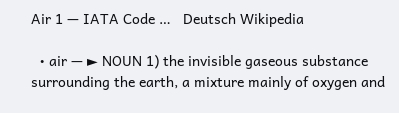Air 1 — IATA Code …   Deutsch Wikipedia

  • air — ► NOUN 1) the invisible gaseous substance surrounding the earth, a mixture mainly of oxygen and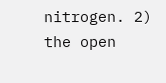nitrogen. 2) the open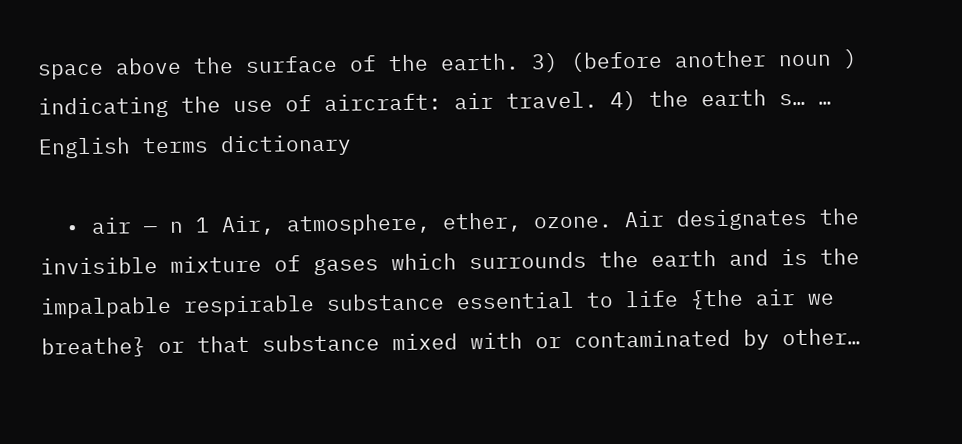space above the surface of the earth. 3) (before another noun ) indicating the use of aircraft: air travel. 4) the earth s… …   English terms dictionary

  • air — n 1 Air, atmosphere, ether, ozone. Air designates the invisible mixture of gases which surrounds the earth and is the impalpable respirable substance essential to life {the air we breathe} or that substance mixed with or contaminated by other…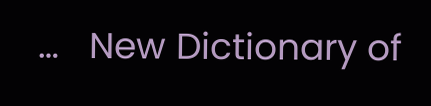…   New Dictionary of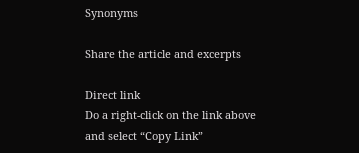Synonyms

Share the article and excerpts

Direct link
Do a right-click on the link above
and select “Copy Link”